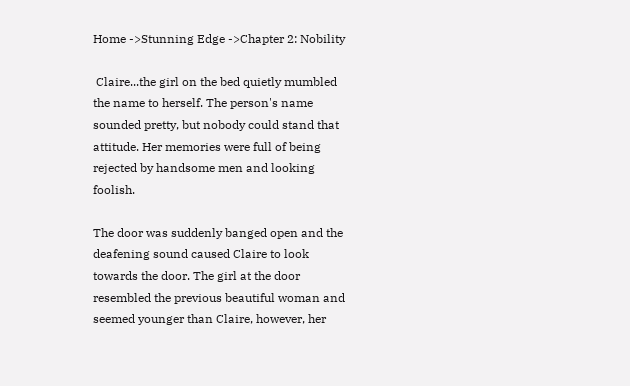Home ->Stunning Edge ->Chapter 2: Nobility

 Claire...the girl on the bed quietly mumbled the name to herself. The person's name sounded pretty, but nobody could stand that attitude. Her memories were full of being rejected by handsome men and looking foolish.

The door was suddenly banged open and the deafening sound caused Claire to look towards the door. The girl at the door resembled the previous beautiful woman and seemed younger than Claire, however, her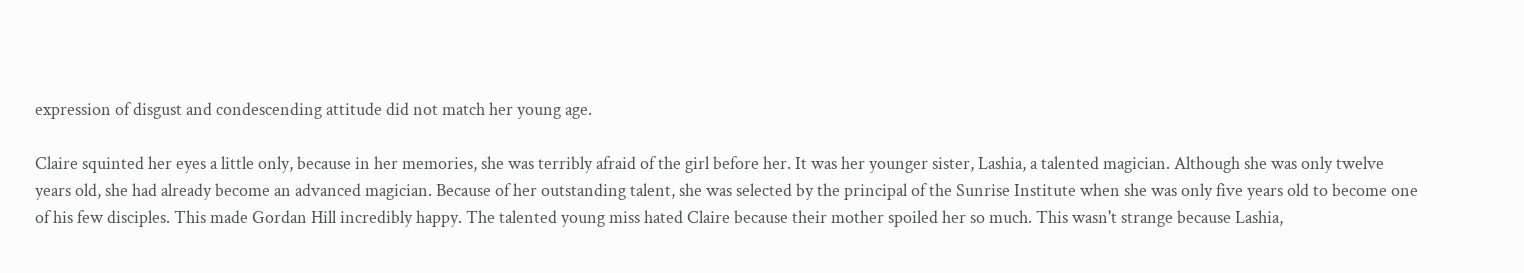expression of disgust and condescending attitude did not match her young age.

Claire squinted her eyes a little only, because in her memories, she was terribly afraid of the girl before her. It was her younger sister, Lashia, a talented magician. Although she was only twelve years old, she had already become an advanced magician. Because of her outstanding talent, she was selected by the principal of the Sunrise Institute when she was only five years old to become one of his few disciples. This made Gordan Hill incredibly happy. The talented young miss hated Claire because their mother spoiled her so much. This wasn't strange because Lashia,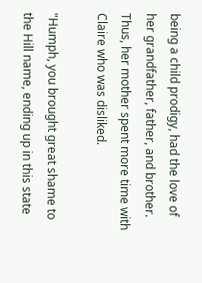being a child prodigy, had the love of her grandfather, father, and brother. Thus, her mother spent more time with Claire who was disliked.

"Humph, you brought great shame to the Hill name, ending up in this state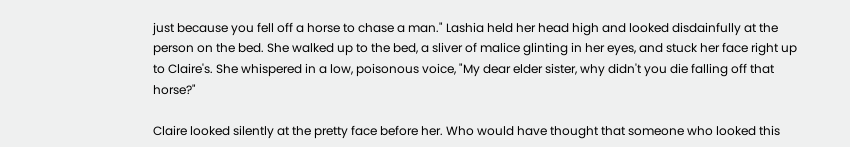just because you fell off a horse to chase a man." Lashia held her head high and looked disdainfully at the person on the bed. She walked up to the bed, a sliver of malice glinting in her eyes, and stuck her face right up to Claire's. She whispered in a low, poisonous voice, "My dear elder sister, why didn't you die falling off that horse?"

Claire looked silently at the pretty face before her. Who would have thought that someone who looked this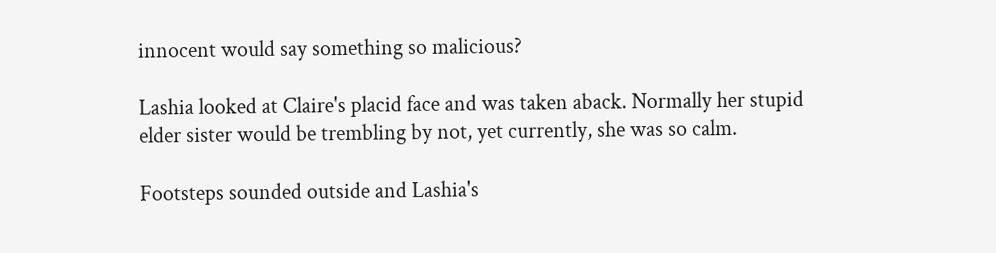innocent would say something so malicious?

Lashia looked at Claire's placid face and was taken aback. Normally her stupid elder sister would be trembling by not, yet currently, she was so calm.

Footsteps sounded outside and Lashia's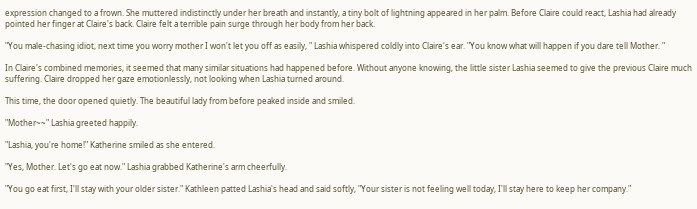expression changed to a frown. She muttered indistinctly under her breath and instantly, a tiny bolt of lightning appeared in her palm. Before Claire could react, Lashia had already pointed her finger at Claire's back. Claire felt a terrible pain surge through her body from her back.

"You male-chasing idiot, next time you worry mother I won't let you off as easily, " Lashia whispered coldly into Claire's ear. "You know what will happen if you dare tell Mother. "

In Claire's combined memories, it seemed that many similar situations had happened before. Without anyone knowing, the little sister Lashia seemed to give the previous Claire much suffering. Claire dropped her gaze emotionlessly, not looking when Lashia turned around.

This time, the door opened quietly. The beautiful lady from before peaked inside and smiled.

"Mother~~" Lashia greeted happily.

"Lashia, you're home!" Katherine smiled as she entered.

"Yes, Mother. Let's go eat now." Lashia grabbed Katherine's arm cheerfully.

"You go eat first, I'll stay with your older sister." Kathleen patted Lashia's head and said softly, "Your sister is not feeling well today, I'll stay here to keep her company."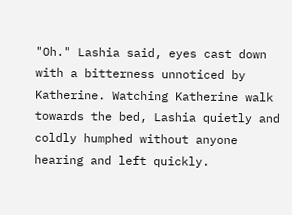"Oh." Lashia said, eyes cast down with a bitterness unnoticed by Katherine. Watching Katherine walk towards the bed, Lashia quietly and coldly humphed without anyone hearing and left quickly.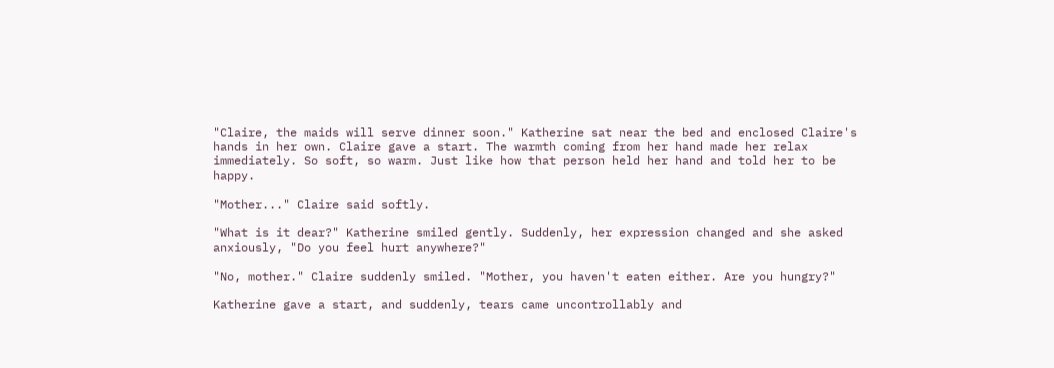"Claire, the maids will serve dinner soon." Katherine sat near the bed and enclosed Claire's hands in her own. Claire gave a start. The warmth coming from her hand made her relax immediately. So soft, so warm. Just like how that person held her hand and told her to be happy.

"Mother..." Claire said softly.

"What is it dear?" Katherine smiled gently. Suddenly, her expression changed and she asked anxiously, "Do you feel hurt anywhere?"

"No, mother." Claire suddenly smiled. "Mother, you haven't eaten either. Are you hungry?"

Katherine gave a start, and suddenly, tears came uncontrollably and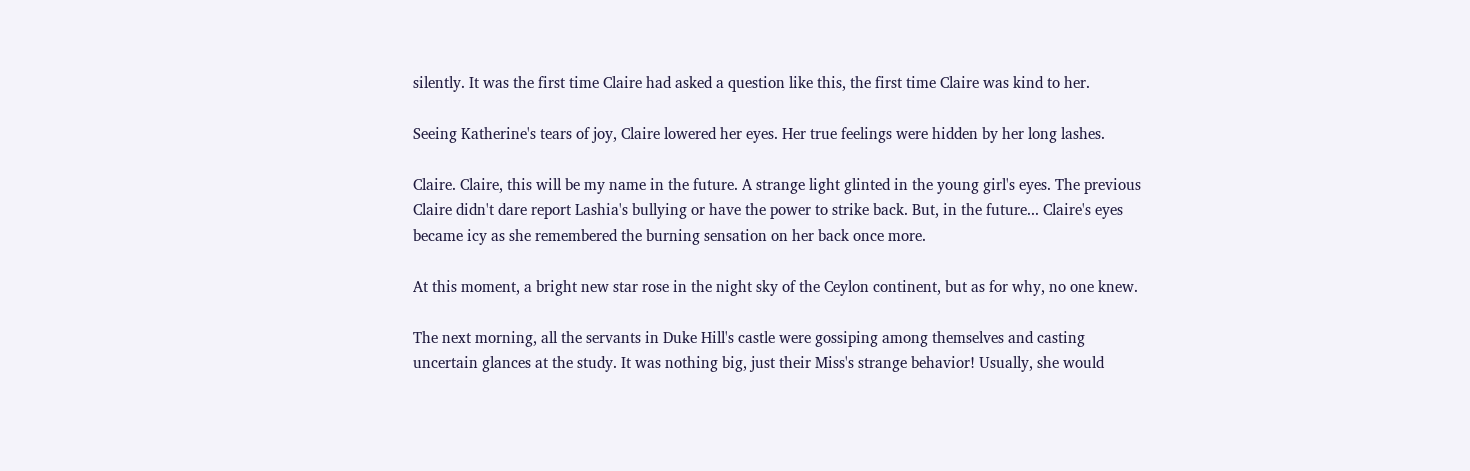silently. It was the first time Claire had asked a question like this, the first time Claire was kind to her.

Seeing Katherine's tears of joy, Claire lowered her eyes. Her true feelings were hidden by her long lashes.

Claire. Claire, this will be my name in the future. A strange light glinted in the young girl's eyes. The previous Claire didn't dare report Lashia's bullying or have the power to strike back. But, in the future... Claire's eyes became icy as she remembered the burning sensation on her back once more.

At this moment, a bright new star rose in the night sky of the Ceylon continent, but as for why, no one knew.

The next morning, all the servants in Duke Hill's castle were gossiping among themselves and casting uncertain glances at the study. It was nothing big, just their Miss's strange behavior! Usually, she would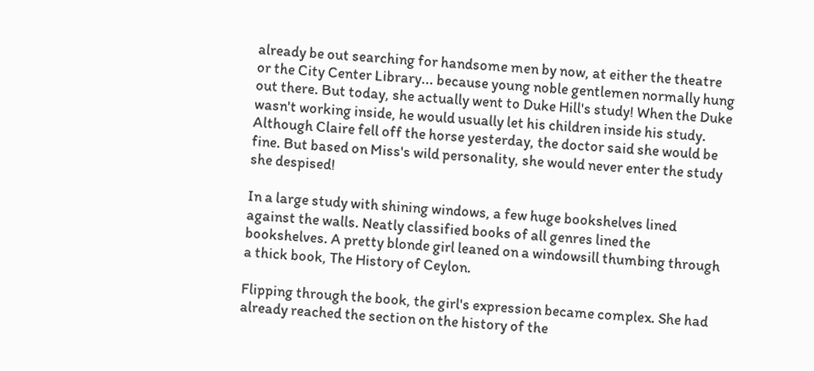already be out searching for handsome men by now, at either the theatre or the City Center Library... because young noble gentlemen normally hung out there. But today, she actually went to Duke Hill's study! When the Duke wasn't working inside, he would usually let his children inside his study. Although Claire fell off the horse yesterday, the doctor said she would be fine. But based on Miss's wild personality, she would never enter the study she despised!

In a large study with shining windows, a few huge bookshelves lined against the walls. Neatly classified books of all genres lined the bookshelves. A pretty blonde girl leaned on a windowsill thumbing through a thick book, The History of Ceylon.

Flipping through the book, the girl's expression became complex. She had already reached the section on the history of the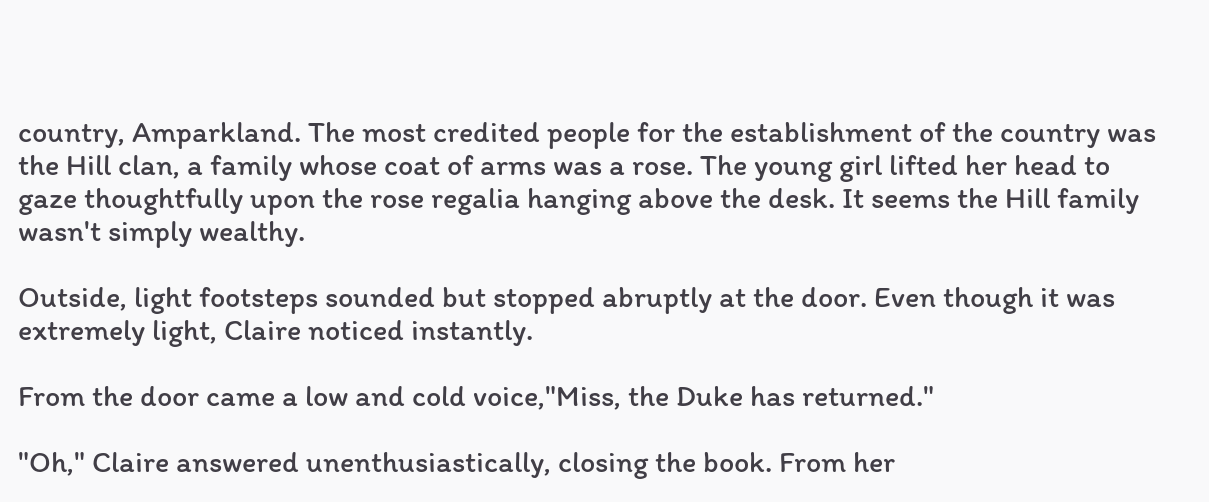country, Amparkland. The most credited people for the establishment of the country was the Hill clan, a family whose coat of arms was a rose. The young girl lifted her head to gaze thoughtfully upon the rose regalia hanging above the desk. It seems the Hill family wasn't simply wealthy.

Outside, light footsteps sounded but stopped abruptly at the door. Even though it was extremely light, Claire noticed instantly.

From the door came a low and cold voice,"Miss, the Duke has returned."

"Oh," Claire answered unenthusiastically, closing the book. From her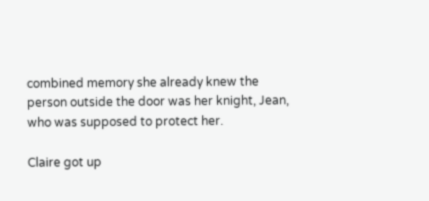combined memory she already knew the person outside the door was her knight, Jean, who was supposed to protect her.

Claire got up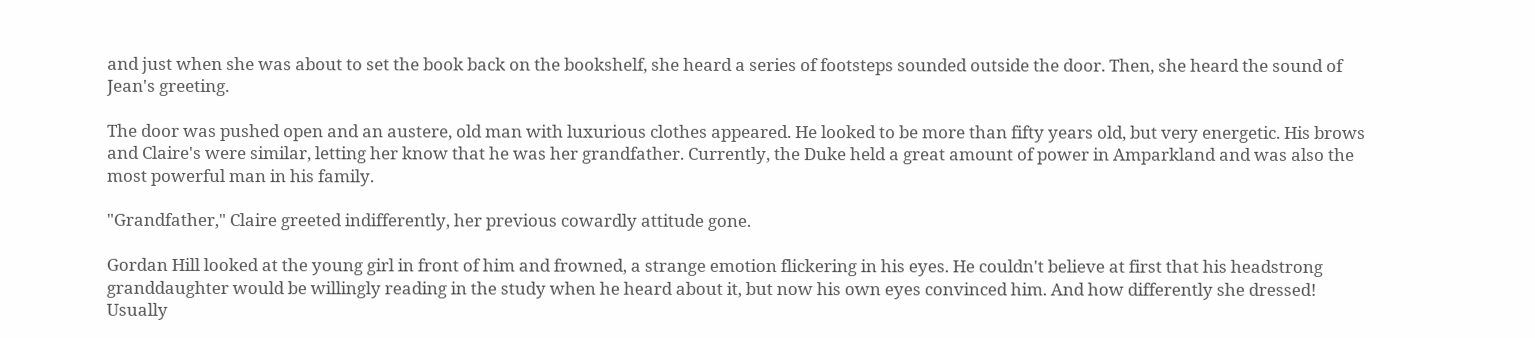and just when she was about to set the book back on the bookshelf, she heard a series of footsteps sounded outside the door. Then, she heard the sound of Jean's greeting.

The door was pushed open and an austere, old man with luxurious clothes appeared. He looked to be more than fifty years old, but very energetic. His brows and Claire's were similar, letting her know that he was her grandfather. Currently, the Duke held a great amount of power in Amparkland and was also the most powerful man in his family.

"Grandfather," Claire greeted indifferently, her previous cowardly attitude gone.

Gordan Hill looked at the young girl in front of him and frowned, a strange emotion flickering in his eyes. He couldn't believe at first that his headstrong granddaughter would be willingly reading in the study when he heard about it, but now his own eyes convinced him. And how differently she dressed! Usually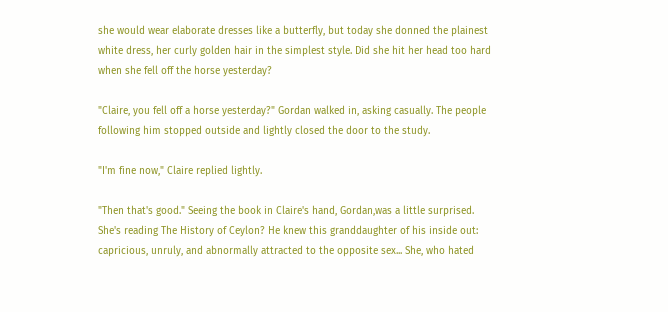she would wear elaborate dresses like a butterfly, but today she donned the plainest white dress, her curly golden hair in the simplest style. Did she hit her head too hard when she fell off the horse yesterday?

"Claire, you fell off a horse yesterday?" Gordan walked in, asking casually. The people following him stopped outside and lightly closed the door to the study.

"I'm fine now," Claire replied lightly.

"Then that's good." Seeing the book in Claire's hand, Gordan,was a little surprised. She's reading The History of Ceylon? He knew this granddaughter of his inside out: capricious, unruly, and abnormally attracted to the opposite sex... She, who hated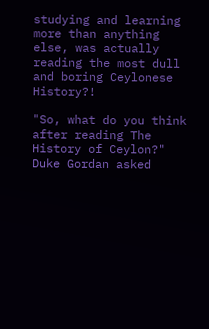studying and learning more than anything else, was actually reading the most dull and boring Ceylonese History?!

"So, what do you think after reading The History of Ceylon?" Duke Gordan asked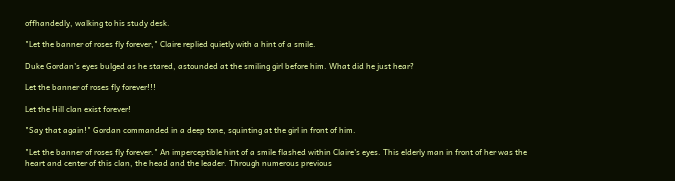offhandedly, walking to his study desk.

"Let the banner of roses fly forever," Claire replied quietly with a hint of a smile.

Duke Gordan's eyes bulged as he stared, astounded at the smiling girl before him. What did he just hear?

Let the banner of roses fly forever!!!

Let the Hill clan exist forever!

"Say that again!" Gordan commanded in a deep tone, squinting at the girl in front of him.

"Let the banner of roses fly forever." An imperceptible hint of a smile flashed within Claire's eyes. This elderly man in front of her was the heart and center of this clan, the head and the leader. Through numerous previous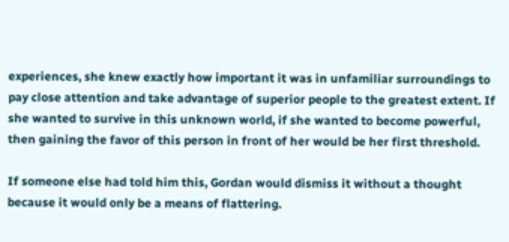experiences, she knew exactly how important it was in unfamiliar surroundings to pay close attention and take advantage of superior people to the greatest extent. If she wanted to survive in this unknown world, if she wanted to become powerful, then gaining the favor of this person in front of her would be her first threshold.

If someone else had told him this, Gordan would dismiss it without a thought because it would only be a means of flattering.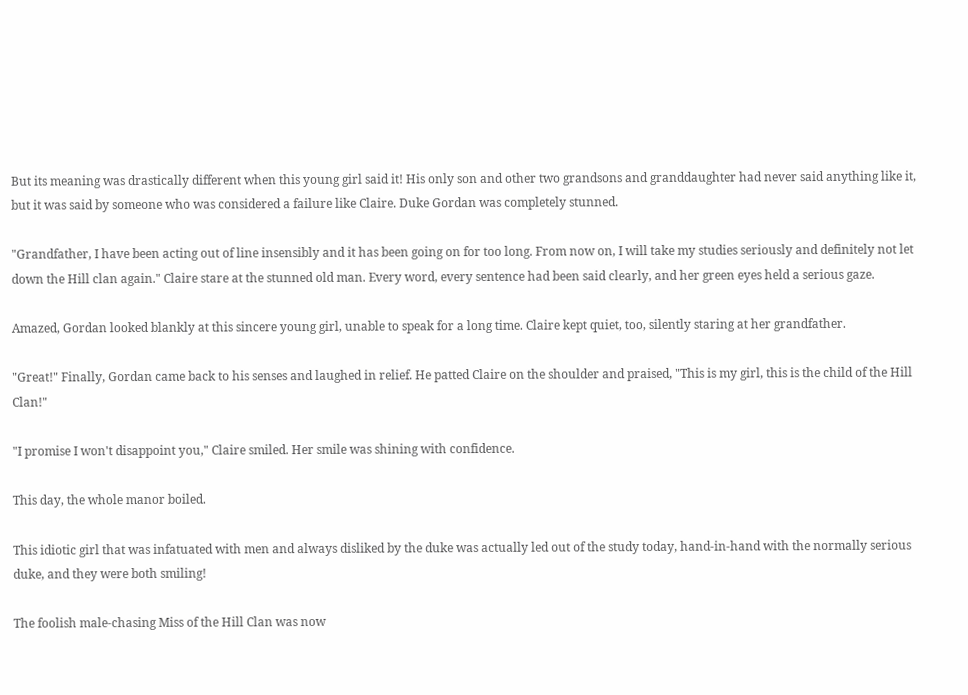But its meaning was drastically different when this young girl said it! His only son and other two grandsons and granddaughter had never said anything like it, but it was said by someone who was considered a failure like Claire. Duke Gordan was completely stunned.

"Grandfather, I have been acting out of line insensibly and it has been going on for too long. From now on, I will take my studies seriously and definitely not let down the Hill clan again." Claire stare at the stunned old man. Every word, every sentence had been said clearly, and her green eyes held a serious gaze.

Amazed, Gordan looked blankly at this sincere young girl, unable to speak for a long time. Claire kept quiet, too, silently staring at her grandfather.

"Great!" Finally, Gordan came back to his senses and laughed in relief. He patted Claire on the shoulder and praised, "This is my girl, this is the child of the Hill Clan!"

"I promise I won't disappoint you," Claire smiled. Her smile was shining with confidence.

This day, the whole manor boiled.

This idiotic girl that was infatuated with men and always disliked by the duke was actually led out of the study today, hand-in-hand with the normally serious duke, and they were both smiling!

The foolish male-chasing Miss of the Hill Clan was now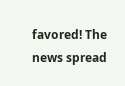favored! The news spread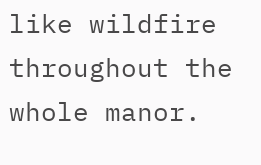like wildfire throughout the whole manor.